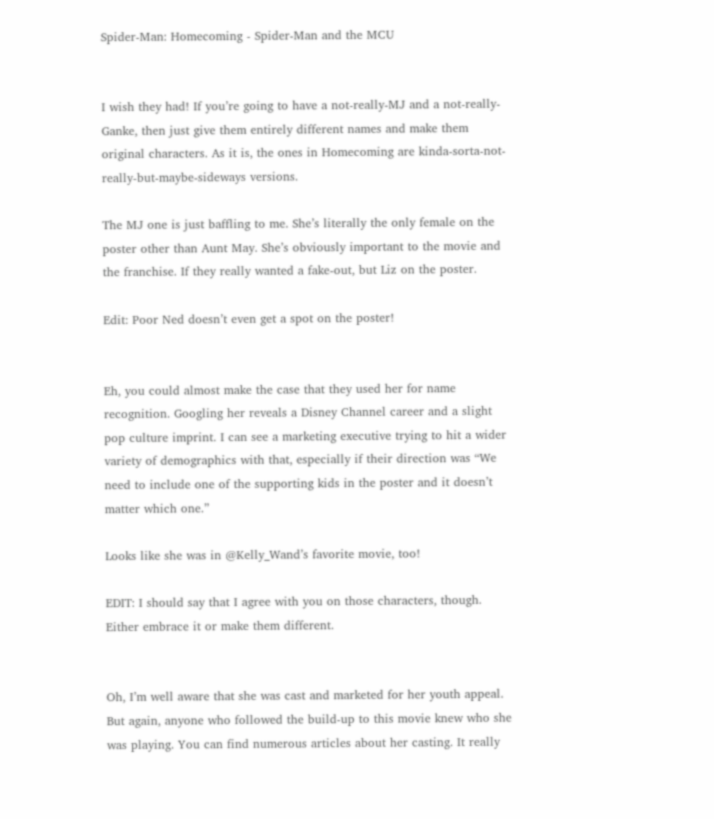Spider-Man: Homecoming - Spider-Man and the MCU


I wish they had! If you’re going to have a not-really-MJ and a not-really-Ganke, then just give them entirely different names and make them original characters. As it is, the ones in Homecoming are kinda-sorta-not-really-but-maybe-sideways versions.

The MJ one is just baffling to me. She’s literally the only female on the poster other than Aunt May. She’s obviously important to the movie and the franchise. If they really wanted a fake-out, but Liz on the poster.

Edit: Poor Ned doesn’t even get a spot on the poster!


Eh, you could almost make the case that they used her for name recognition. Googling her reveals a Disney Channel career and a slight pop culture imprint. I can see a marketing executive trying to hit a wider variety of demographics with that, especially if their direction was “We need to include one of the supporting kids in the poster and it doesn’t matter which one.”

Looks like she was in @Kelly_Wand’s favorite movie, too!

EDIT: I should say that I agree with you on those characters, though. Either embrace it or make them different.


Oh, I’m well aware that she was cast and marketed for her youth appeal. But again, anyone who followed the build-up to this movie knew who she was playing. You can find numerous articles about her casting. It really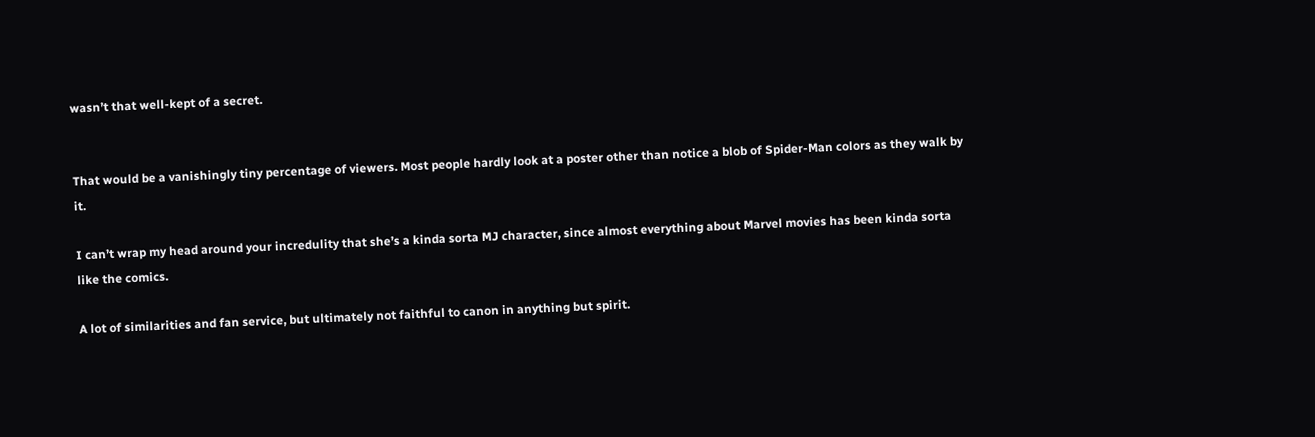wasn’t that well-kept of a secret.


That would be a vanishingly tiny percentage of viewers. Most people hardly look at a poster other than notice a blob of Spider-Man colors as they walk by it.

I can’t wrap my head around your incredulity that she’s a kinda sorta MJ character, since almost everything about Marvel movies has been kinda sorta like the comics.

A lot of similarities and fan service, but ultimately not faithful to canon in anything but spirit.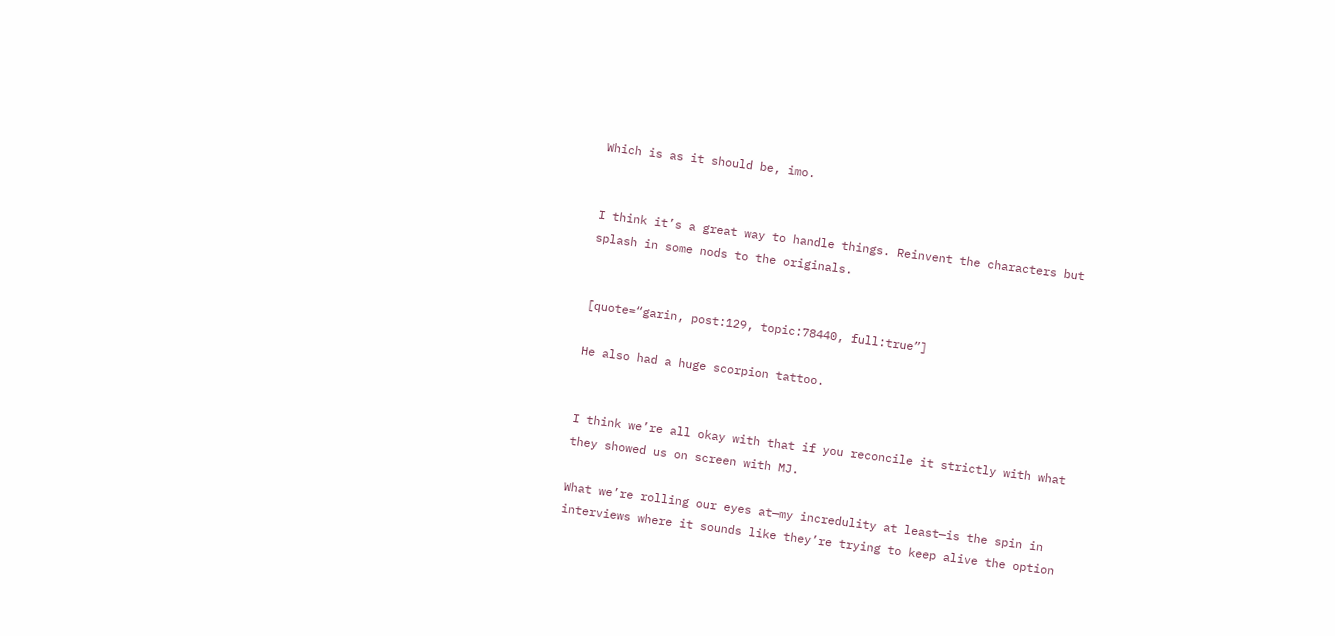Which is as it should be, imo.


I think it’s a great way to handle things. Reinvent the characters but splash in some nods to the originals.


[quote=“garin, post:129, topic:78440, full:true”]

He also had a huge scorpion tattoo.


I think we’re all okay with that if you reconcile it strictly with what they showed us on screen with MJ.

What we’re rolling our eyes at—my incredulity at least—is the spin in interviews where it sounds like they’re trying to keep alive the option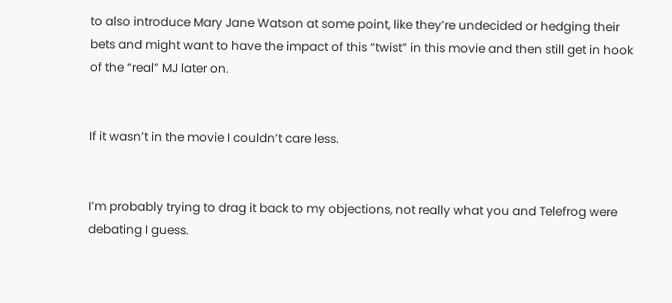to also introduce Mary Jane Watson at some point, like they’re undecided or hedging their bets and might want to have the impact of this “twist” in this movie and then still get in hook of the “real” MJ later on.


If it wasn’t in the movie I couldn’t care less.


I’m probably trying to drag it back to my objections, not really what you and Telefrog were debating I guess.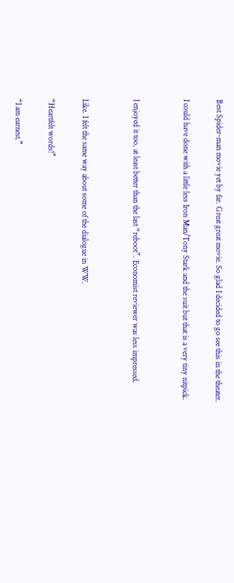Best Spider-man movie yet by far. Great great movie. So glad I decided to go see this in the theater.

I could have done with a little less Iron Man/Tony Stark and the suit but that is a very tiny nitpick.


I enjoyed it too, at least better than the last “reboot”. Economist reviewer was less impressed.


Like. I felt the same way about some of the dialogue in WW.

“Heartfelt words!”

“I am earnest.”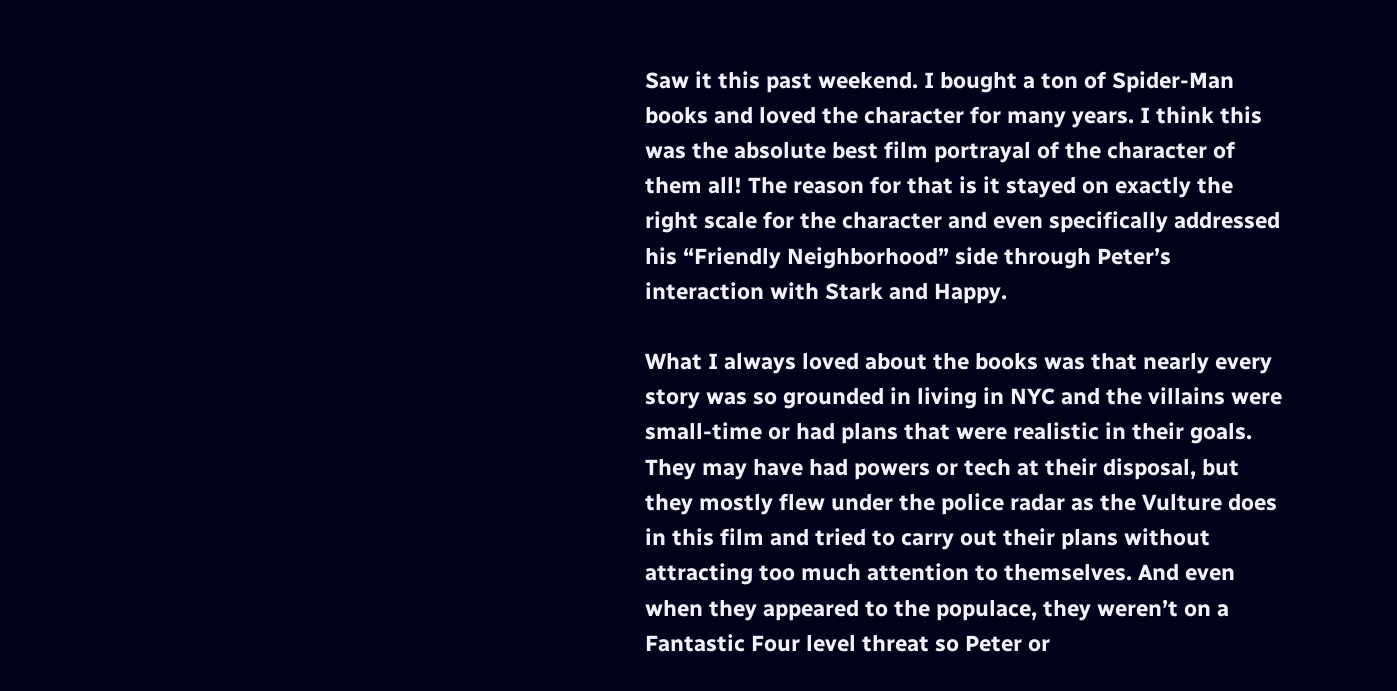Saw it this past weekend. I bought a ton of Spider-Man books and loved the character for many years. I think this was the absolute best film portrayal of the character of them all! The reason for that is it stayed on exactly the right scale for the character and even specifically addressed his “Friendly Neighborhood” side through Peter’s interaction with Stark and Happy.

What I always loved about the books was that nearly every story was so grounded in living in NYC and the villains were small-time or had plans that were realistic in their goals. They may have had powers or tech at their disposal, but they mostly flew under the police radar as the Vulture does in this film and tried to carry out their plans without attracting too much attention to themselves. And even when they appeared to the populace, they weren’t on a Fantastic Four level threat so Peter or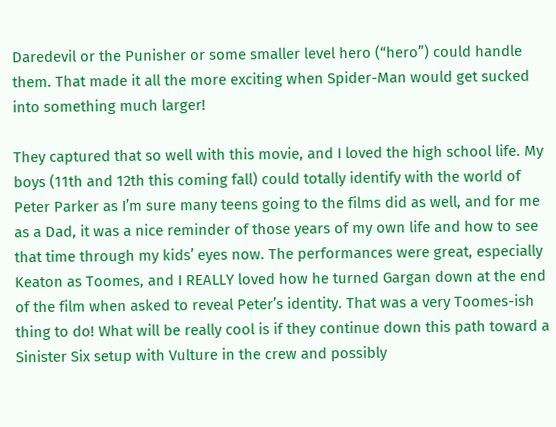Daredevil or the Punisher or some smaller level hero (“hero”) could handle them. That made it all the more exciting when Spider-Man would get sucked into something much larger!

They captured that so well with this movie, and I loved the high school life. My boys (11th and 12th this coming fall) could totally identify with the world of Peter Parker as I’m sure many teens going to the films did as well, and for me as a Dad, it was a nice reminder of those years of my own life and how to see that time through my kids’ eyes now. The performances were great, especially Keaton as Toomes, and I REALLY loved how he turned Gargan down at the end of the film when asked to reveal Peter’s identity. That was a very Toomes-ish thing to do! What will be really cool is if they continue down this path toward a Sinister Six setup with Vulture in the crew and possibly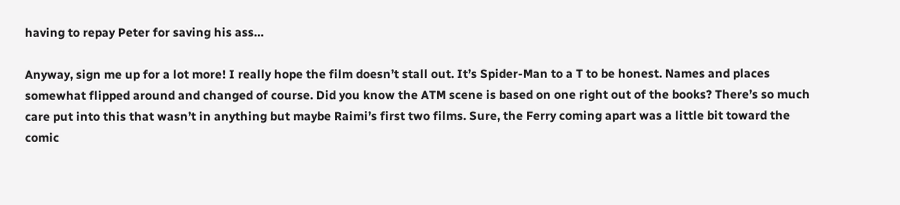having to repay Peter for saving his ass…

Anyway, sign me up for a lot more! I really hope the film doesn’t stall out. It’s Spider-Man to a T to be honest. Names and places somewhat flipped around and changed of course. Did you know the ATM scene is based on one right out of the books? There’s so much care put into this that wasn’t in anything but maybe Raimi’s first two films. Sure, the Ferry coming apart was a little bit toward the comic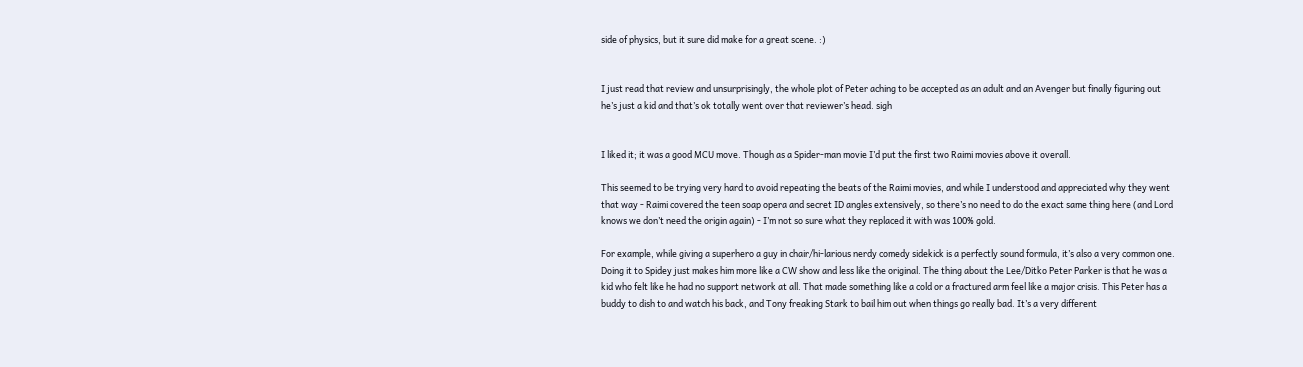side of physics, but it sure did make for a great scene. :)


I just read that review and unsurprisingly, the whole plot of Peter aching to be accepted as an adult and an Avenger but finally figuring out he’s just a kid and that’s ok totally went over that reviewer’s head. sigh


I liked it; it was a good MCU move. Though as a Spider-man movie I’d put the first two Raimi movies above it overall.

This seemed to be trying very hard to avoid repeating the beats of the Raimi movies, and while I understood and appreciated why they went that way - Raimi covered the teen soap opera and secret ID angles extensively, so there’s no need to do the exact same thing here (and Lord knows we don’t need the origin again) - I’m not so sure what they replaced it with was 100% gold.

For example, while giving a superhero a guy in chair/hi-larious nerdy comedy sidekick is a perfectly sound formula, it’s also a very common one. Doing it to Spidey just makes him more like a CW show and less like the original. The thing about the Lee/Ditko Peter Parker is that he was a kid who felt like he had no support network at all. That made something like a cold or a fractured arm feel like a major crisis. This Peter has a buddy to dish to and watch his back, and Tony freaking Stark to bail him out when things go really bad. It’s a very different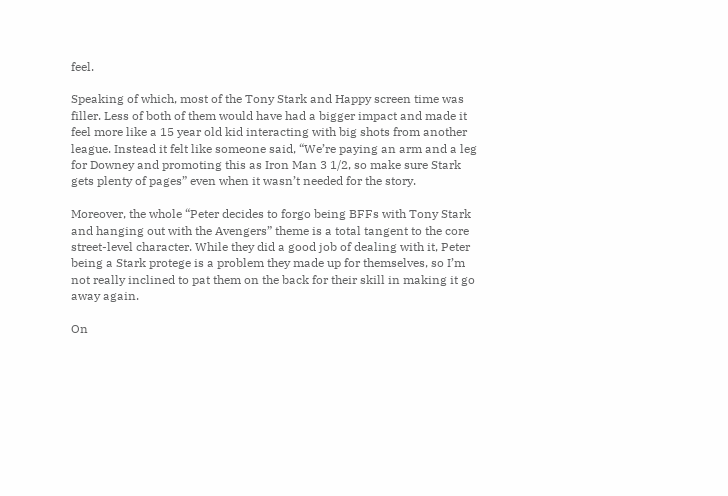feel.

Speaking of which, most of the Tony Stark and Happy screen time was filler. Less of both of them would have had a bigger impact and made it feel more like a 15 year old kid interacting with big shots from another league. Instead it felt like someone said, “We’re paying an arm and a leg for Downey and promoting this as Iron Man 3 1/2, so make sure Stark gets plenty of pages” even when it wasn’t needed for the story.

Moreover, the whole “Peter decides to forgo being BFFs with Tony Stark and hanging out with the Avengers” theme is a total tangent to the core street-level character. While they did a good job of dealing with it, Peter being a Stark protege is a problem they made up for themselves, so I’m not really inclined to pat them on the back for their skill in making it go away again.

On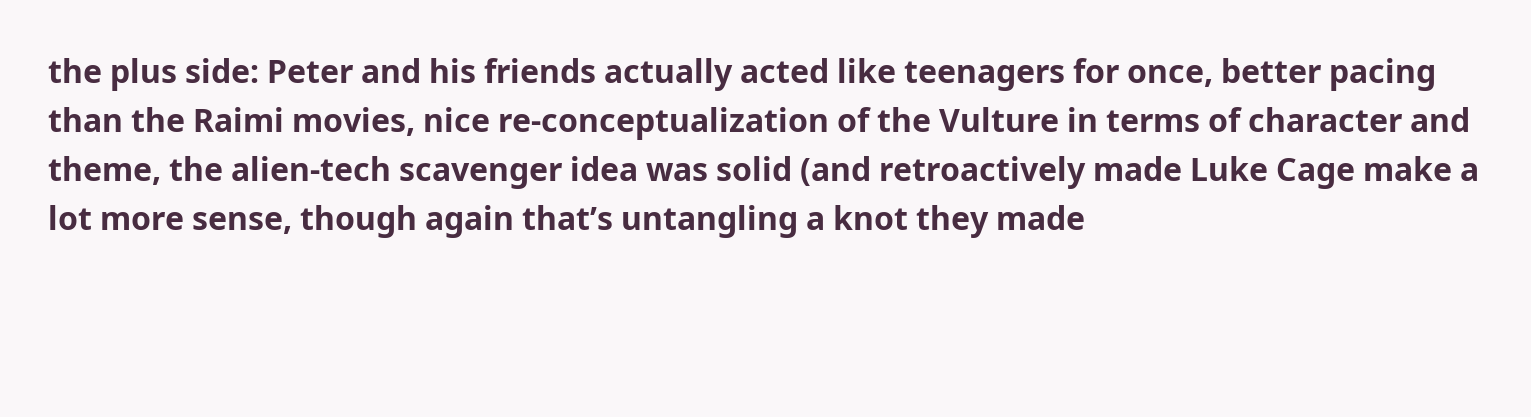the plus side: Peter and his friends actually acted like teenagers for once, better pacing than the Raimi movies, nice re-conceptualization of the Vulture in terms of character and theme, the alien-tech scavenger idea was solid (and retroactively made Luke Cage make a lot more sense, though again that’s untangling a knot they made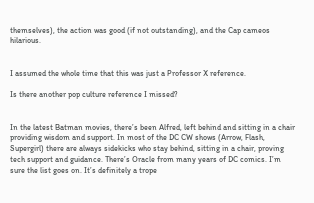themselves), the action was good (if not outstanding), and the Cap cameos hilarious.


I assumed the whole time that this was just a Professor X reference.

Is there another pop culture reference I missed?


In the latest Batman movies, there’s been Alfred, left behind and sitting in a chair providing wisdom and support. In most of the DC CW shows (Arrow, Flash, Supergirl) there are always sidekicks who stay behind, sitting in a chair, proving tech support and guidance. There’s Oracle from many years of DC comics. I’m sure the list goes on. It’s definitely a trope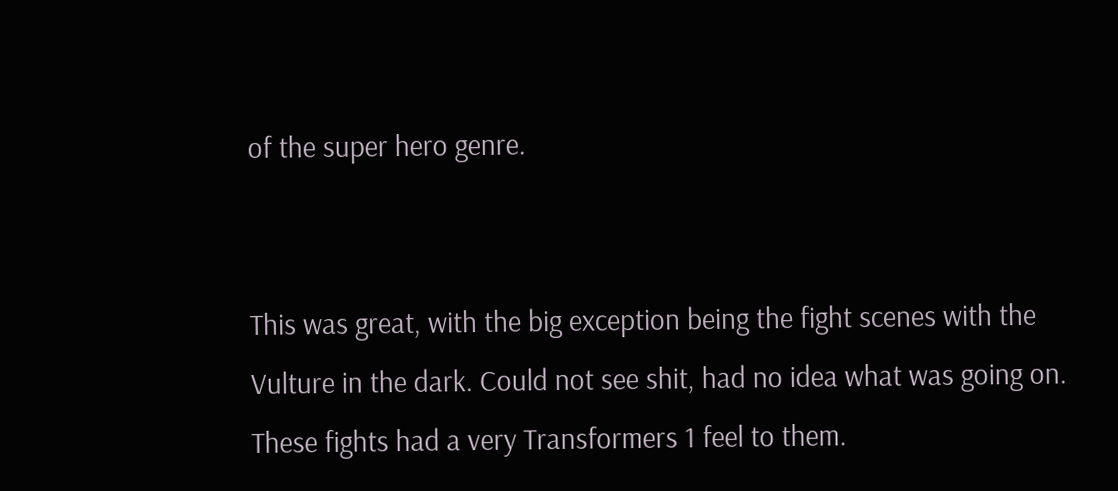of the super hero genre.


This was great, with the big exception being the fight scenes with the Vulture in the dark. Could not see shit, had no idea what was going on. These fights had a very Transformers 1 feel to them.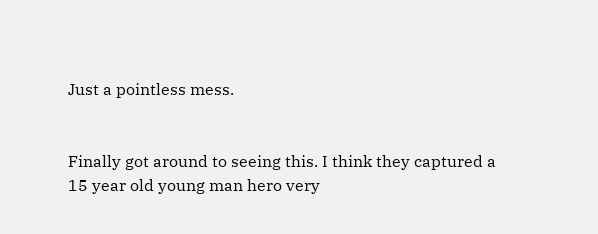Just a pointless mess.


Finally got around to seeing this. I think they captured a 15 year old young man hero very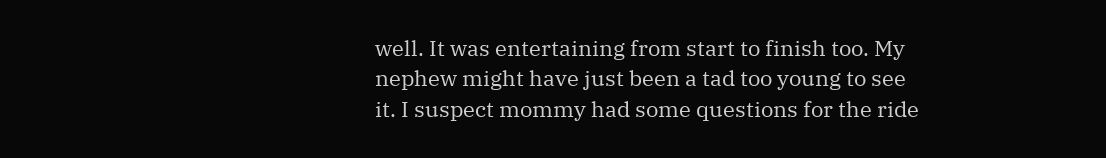well. It was entertaining from start to finish too. My nephew might have just been a tad too young to see it. I suspect mommy had some questions for the ride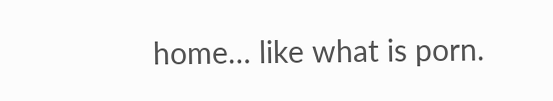home… like what is porn.